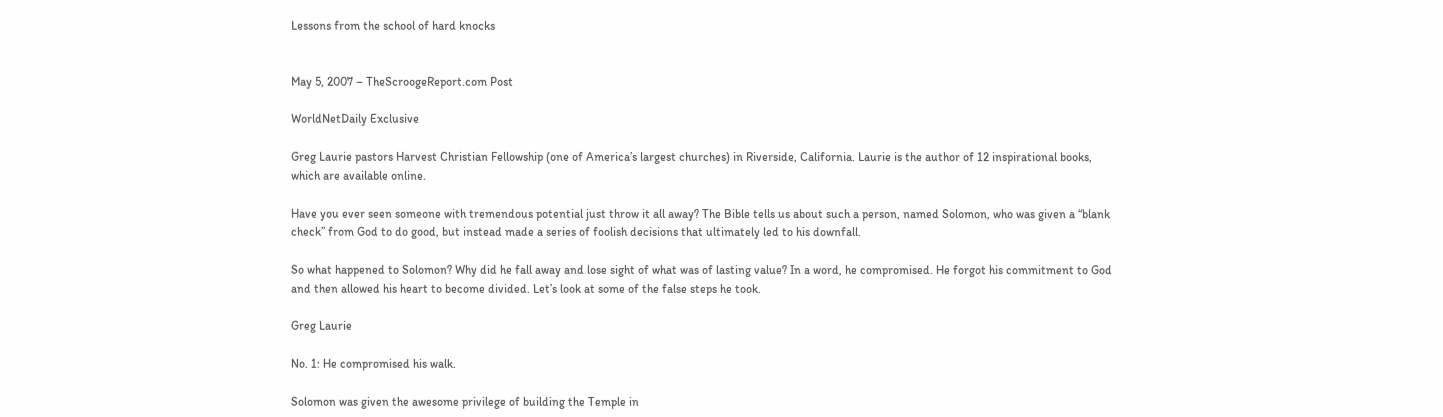Lessons from the school of hard knocks


May 5, 2007 – TheScroogeReport.com Post

WorldNetDaily Exclusive

Greg Laurie pastors Harvest Christian Fellowship (one of America’s largest churches) in Riverside, California. Laurie is the author of 12 inspirational books, which are available online.

Have you ever seen someone with tremendous potential just throw it all away? The Bible tells us about such a person, named Solomon, who was given a “blank check” from God to do good, but instead made a series of foolish decisions that ultimately led to his downfall.

So what happened to Solomon? Why did he fall away and lose sight of what was of lasting value? In a word, he compromised. He forgot his commitment to God and then allowed his heart to become divided. Let’s look at some of the false steps he took.

Greg Laurie

No. 1: He compromised his walk.

Solomon was given the awesome privilege of building the Temple in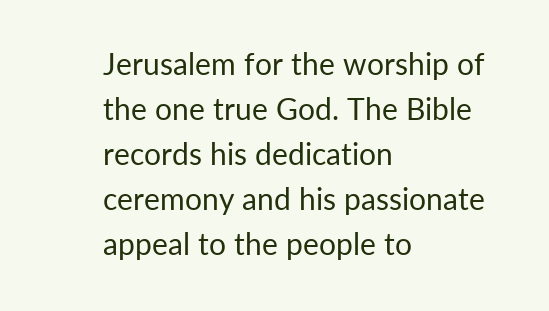Jerusalem for the worship of the one true God. The Bible records his dedication ceremony and his passionate appeal to the people to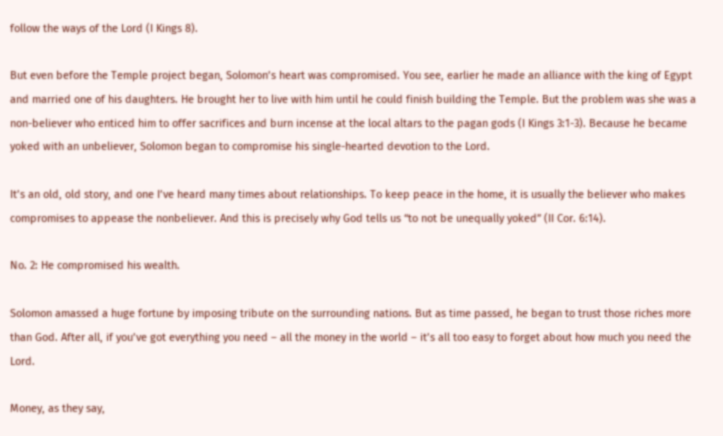follow the ways of the Lord (I Kings 8).

But even before the Temple project began, Solomon’s heart was compromised. You see, earlier he made an alliance with the king of Egypt and married one of his daughters. He brought her to live with him until he could finish building the Temple. But the problem was she was a non-believer who enticed him to offer sacrifices and burn incense at the local altars to the pagan gods (I Kings 3:1-3). Because he became yoked with an unbeliever, Solomon began to compromise his single-hearted devotion to the Lord.

It’s an old, old story, and one I’ve heard many times about relationships. To keep peace in the home, it is usually the believer who makes compromises to appease the nonbeliever. And this is precisely why God tells us “to not be unequally yoked” (II Cor. 6:14).

No. 2: He compromised his wealth.

Solomon amassed a huge fortune by imposing tribute on the surrounding nations. But as time passed, he began to trust those riches more than God. After all, if you’ve got everything you need – all the money in the world – it’s all too easy to forget about how much you need the Lord.

Money, as they say,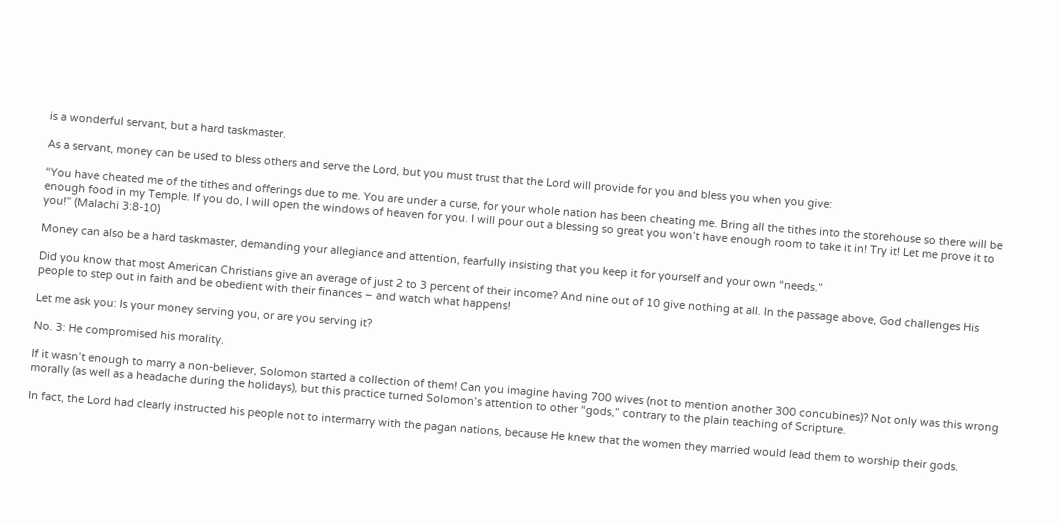is a wonderful servant, but a hard taskmaster.

As a servant, money can be used to bless others and serve the Lord, but you must trust that the Lord will provide for you and bless you when you give:

“You have cheated me of the tithes and offerings due to me. You are under a curse, for your whole nation has been cheating me. Bring all the tithes into the storehouse so there will be enough food in my Temple. If you do, I will open the windows of heaven for you. I will pour out a blessing so great you won’t have enough room to take it in! Try it! Let me prove it to you!” (Malachi 3:8-10)

Money can also be a hard taskmaster, demanding your allegiance and attention, fearfully insisting that you keep it for yourself and your own “needs.”

Did you know that most American Christians give an average of just 2 to 3 percent of their income? And nine out of 10 give nothing at all. In the passage above, God challenges His people to step out in faith and be obedient with their finances – and watch what happens!

Let me ask you: Is your money serving you, or are you serving it?

No. 3: He compromised his morality.

If it wasn’t enough to marry a non-believer, Solomon started a collection of them! Can you imagine having 700 wives (not to mention another 300 concubines)? Not only was this wrong morally (as well as a headache during the holidays), but this practice turned Solomon’s attention to other “gods,” contrary to the plain teaching of Scripture.

In fact, the Lord had clearly instructed his people not to intermarry with the pagan nations, because He knew that the women they married would lead them to worship their gods.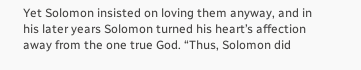Yet Solomon insisted on loving them anyway, and in his later years Solomon turned his heart’s affection away from the one true God. “Thus, Solomon did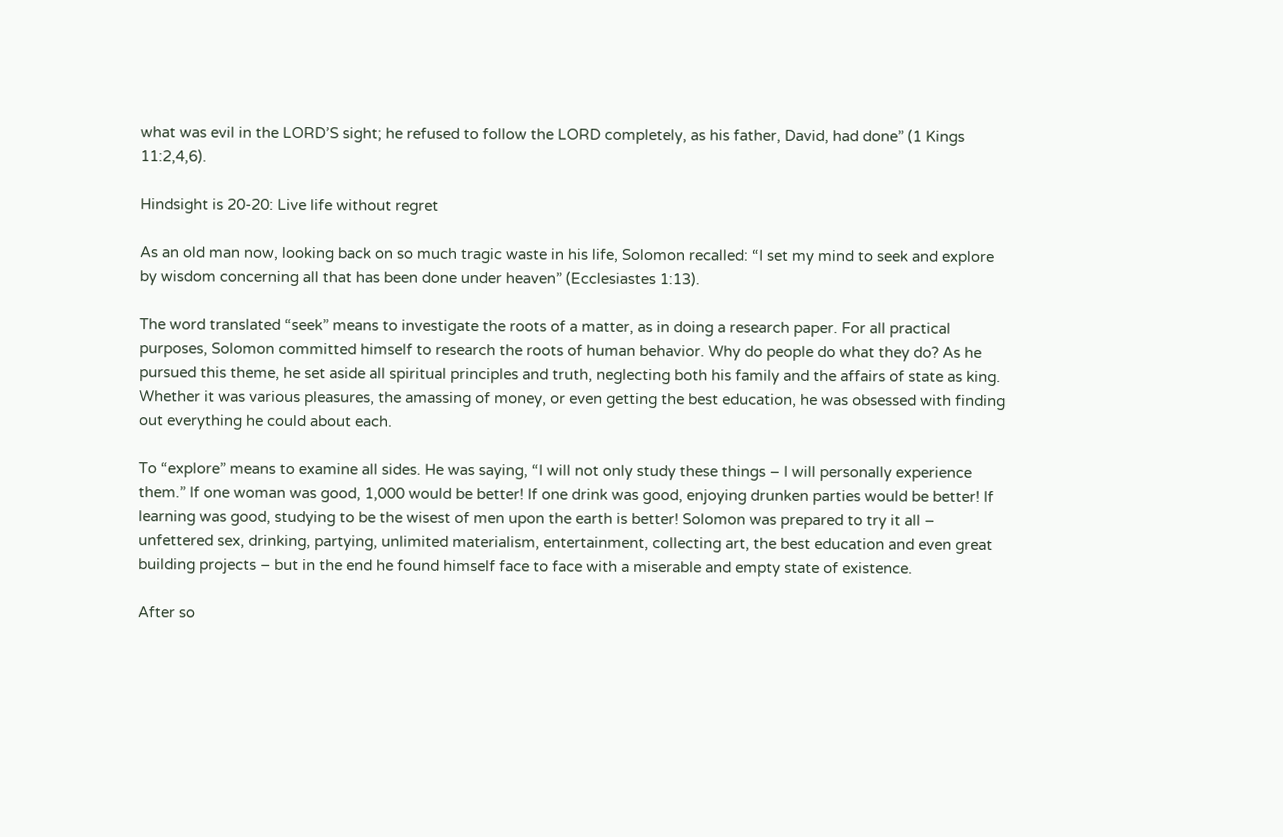what was evil in the LORD’S sight; he refused to follow the LORD completely, as his father, David, had done” (1 Kings 11:2,4,6).

Hindsight is 20-20: Live life without regret

As an old man now, looking back on so much tragic waste in his life, Solomon recalled: “I set my mind to seek and explore by wisdom concerning all that has been done under heaven” (Ecclesiastes 1:13).

The word translated “seek” means to investigate the roots of a matter, as in doing a research paper. For all practical purposes, Solomon committed himself to research the roots of human behavior. Why do people do what they do? As he pursued this theme, he set aside all spiritual principles and truth, neglecting both his family and the affairs of state as king. Whether it was various pleasures, the amassing of money, or even getting the best education, he was obsessed with finding out everything he could about each.

To “explore” means to examine all sides. He was saying, “I will not only study these things – I will personally experience them.” If one woman was good, 1,000 would be better! If one drink was good, enjoying drunken parties would be better! If learning was good, studying to be the wisest of men upon the earth is better! Solomon was prepared to try it all – unfettered sex, drinking, partying, unlimited materialism, entertainment, collecting art, the best education and even great building projects – but in the end he found himself face to face with a miserable and empty state of existence.

After so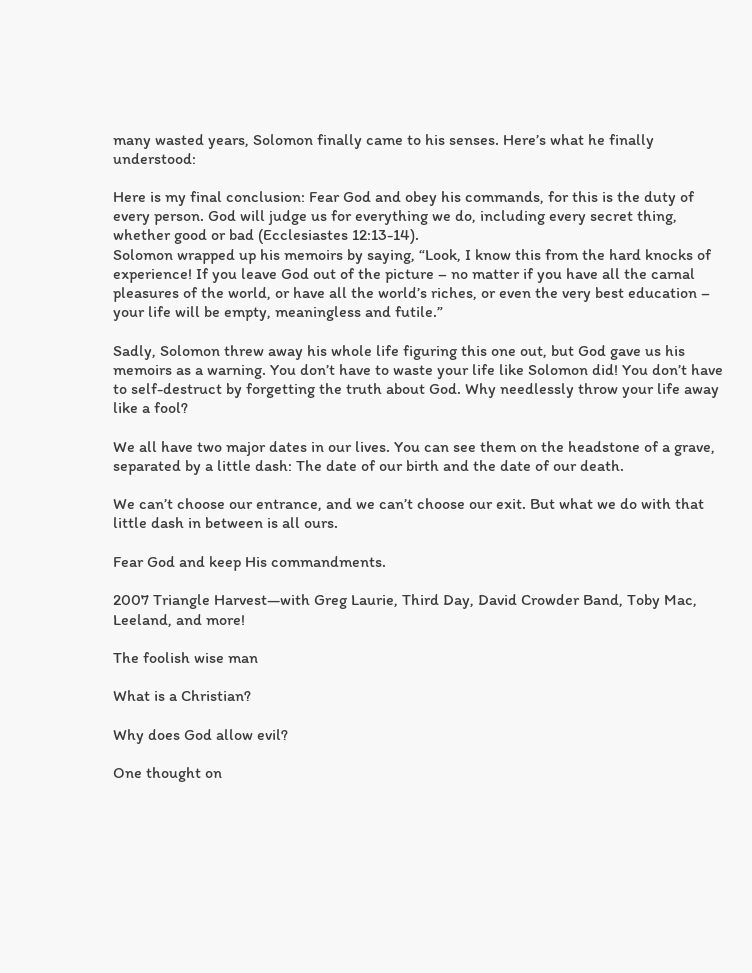many wasted years, Solomon finally came to his senses. Here’s what he finally understood:

Here is my final conclusion: Fear God and obey his commands, for this is the duty of every person. God will judge us for everything we do, including every secret thing, whether good or bad (Ecclesiastes 12:13-14).
Solomon wrapped up his memoirs by saying, “Look, I know this from the hard knocks of experience! If you leave God out of the picture – no matter if you have all the carnal pleasures of the world, or have all the world’s riches, or even the very best education – your life will be empty, meaningless and futile.”

Sadly, Solomon threw away his whole life figuring this one out, but God gave us his memoirs as a warning. You don’t have to waste your life like Solomon did! You don’t have to self-destruct by forgetting the truth about God. Why needlessly throw your life away like a fool?

We all have two major dates in our lives. You can see them on the headstone of a grave, separated by a little dash: The date of our birth and the date of our death.

We can’t choose our entrance, and we can’t choose our exit. But what we do with that little dash in between is all ours.

Fear God and keep His commandments.

2007 Triangle Harvest—with Greg Laurie, Third Day, David Crowder Band, Toby Mac, Leeland, and more!

The foolish wise man

What is a Christian?

Why does God allow evil?

One thought on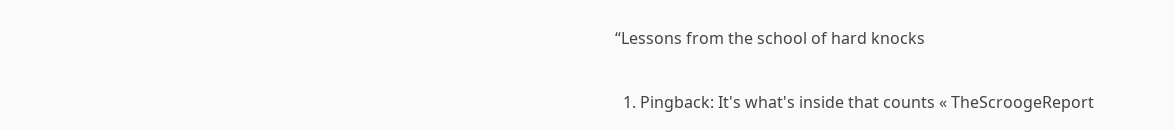“Lessons from the school of hard knocks

  1. Pingback: It's what's inside that counts « TheScroogeReport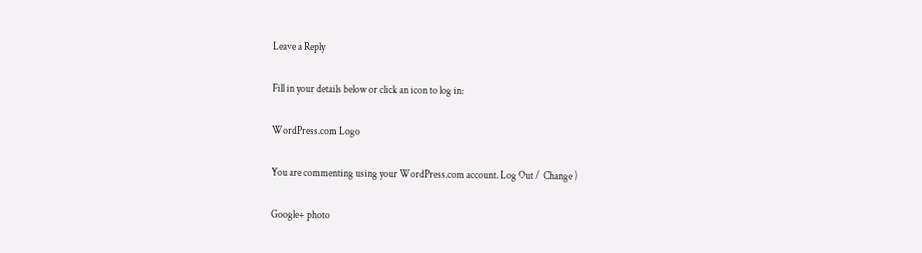Leave a Reply

Fill in your details below or click an icon to log in:

WordPress.com Logo

You are commenting using your WordPress.com account. Log Out /  Change )

Google+ photo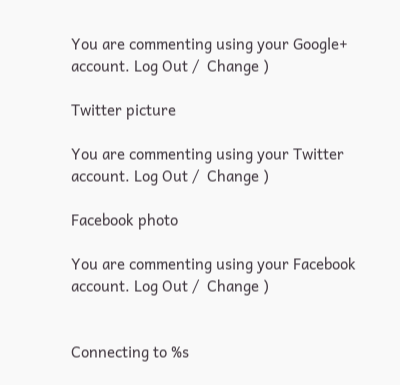You are commenting using your Google+ account. Log Out /  Change )

Twitter picture

You are commenting using your Twitter account. Log Out /  Change )

Facebook photo

You are commenting using your Facebook account. Log Out /  Change )


Connecting to %s